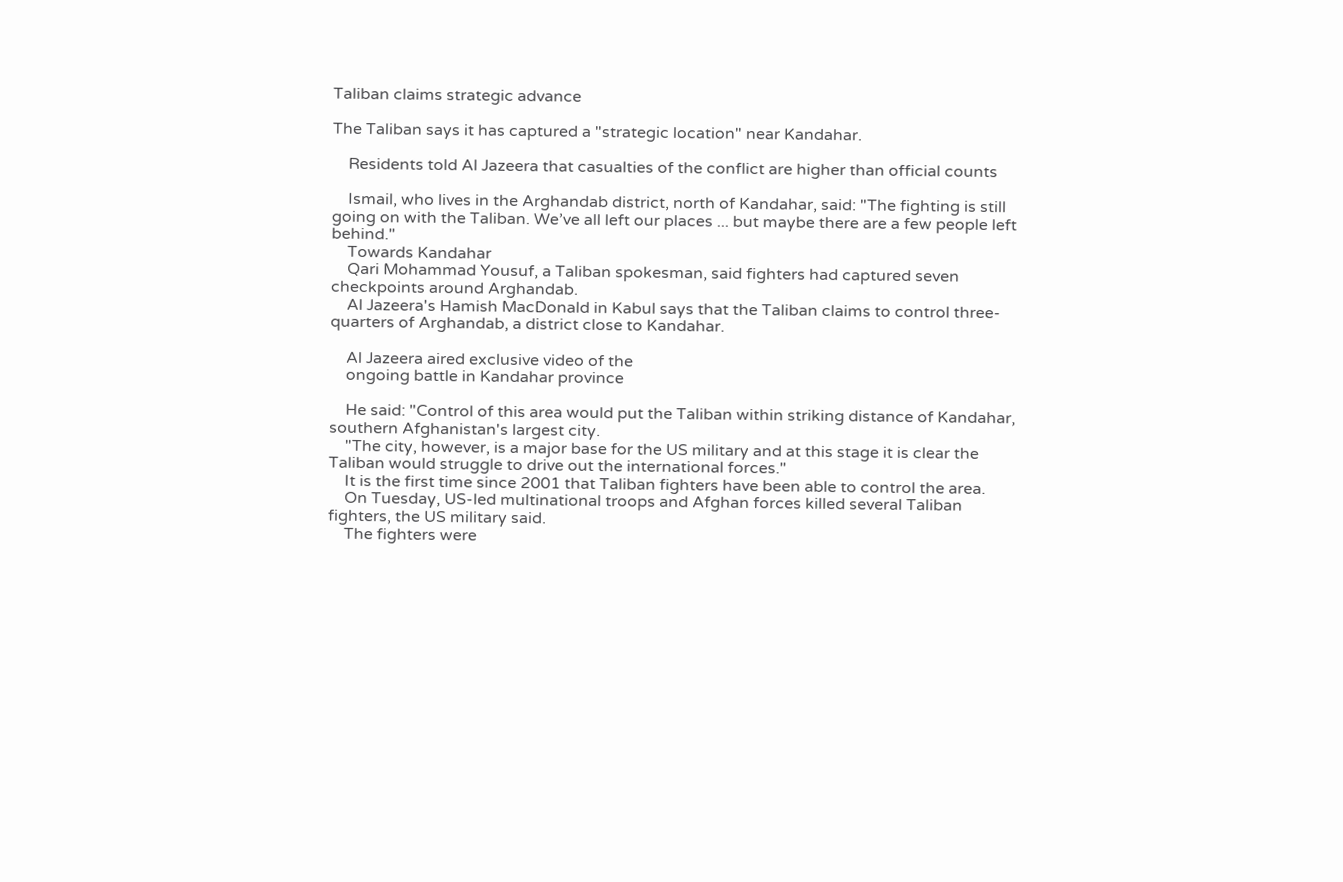Taliban claims strategic advance

The Taliban says it has captured a "strategic location" near Kandahar.

    Residents told Al Jazeera that casualties of the conflict are higher than official counts

    Ismail, who lives in the Arghandab district, north of Kandahar, said: "The fighting is still going on with the Taliban. We’ve all left our places ... but maybe there are a few people left behind."
    Towards Kandahar
    Qari Mohammad Yousuf, a Taliban spokesman, said fighters had captured seven checkpoints around Arghandab.
    Al Jazeera's Hamish MacDonald in Kabul says that the Taliban claims to control three-quarters of Arghandab, a district close to Kandahar.

    Al Jazeera aired exclusive video of the
    ongoing battle in Kandahar province

    He said: "Control of this area would put the Taliban within striking distance of Kandahar, southern Afghanistan's largest city.
    "The city, however, is a major base for the US military and at this stage it is clear the Taliban would struggle to drive out the international forces."
    It is the first time since 2001 that Taliban fighters have been able to control the area.
    On Tuesday, US-led multinational troops and Afghan forces killed several Taliban fighters, the US military said.
    The fighters were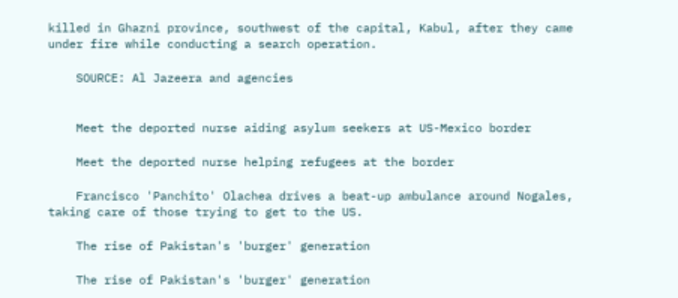killed in Ghazni province, southwest of the capital, Kabul, after they came under fire while conducting a search operation.

    SOURCE: Al Jazeera and agencies


    Meet the deported nurse aiding asylum seekers at US-Mexico border

    Meet the deported nurse helping refugees at the border

    Francisco 'Panchito' Olachea drives a beat-up ambulance around Nogales, taking care of those trying to get to the US.

    The rise of Pakistan's 'burger' generation

    The rise of Pakistan's 'burger' generation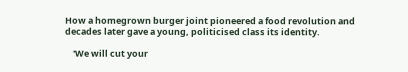How a homegrown burger joint pioneered a food revolution and decades later gave a young, politicised class its identity.

    'We will cut your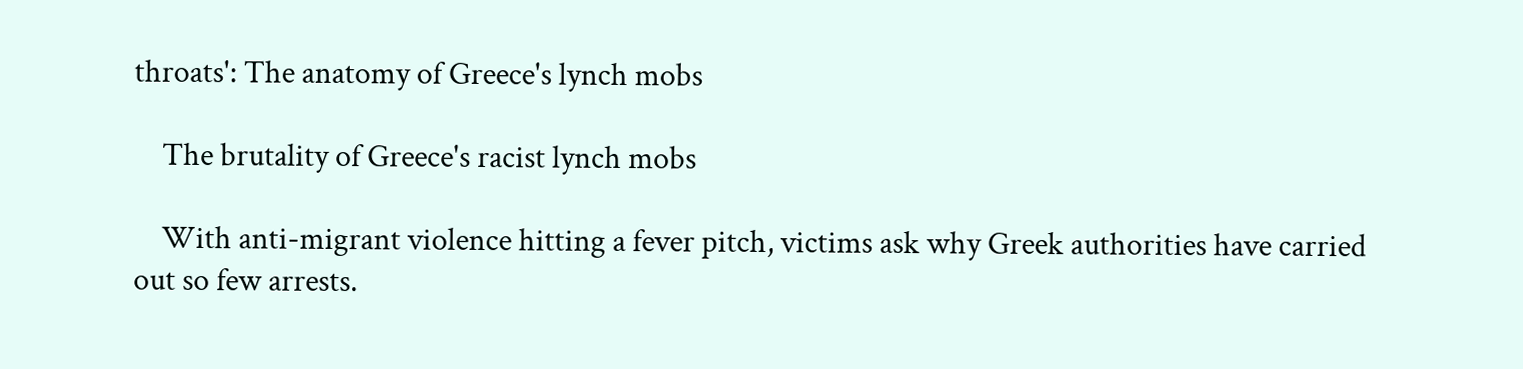throats': The anatomy of Greece's lynch mobs

    The brutality of Greece's racist lynch mobs

    With anti-migrant violence hitting a fever pitch, victims ask why Greek authorities have carried out so few arrests.